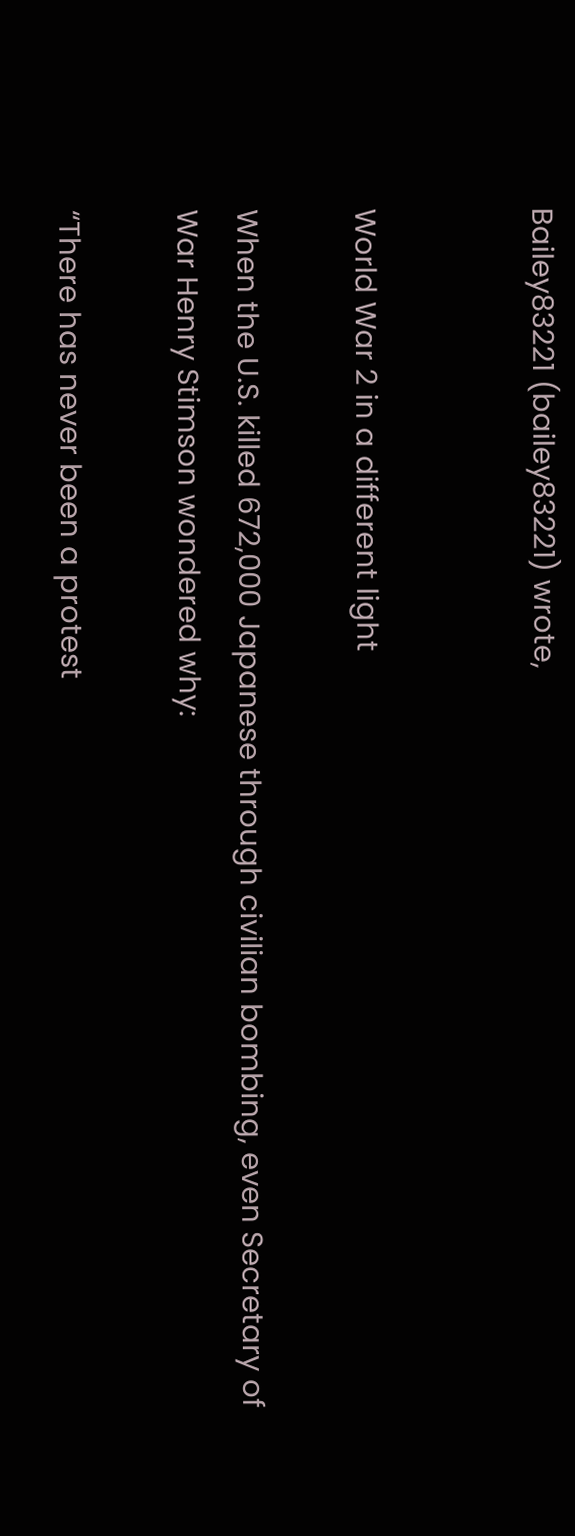Bailey83221 (bailey83221) wrote,


World War 2 in a different light

When the U.S. killed 672,000 Japanese through civilian bombing, even Secretary of War Henry Stimson wondered why:

“There has never been a protest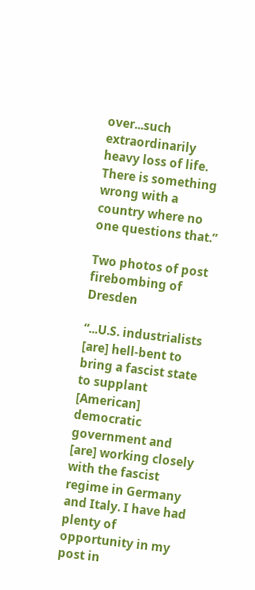over...such extraordinarily heavy loss of life.
There is something wrong with a country where no one questions that.”

Two photos of post firebombing of Dresden

“...U.S. industrialists [are] hell-bent to bring a fascist state to supplant [American] democratic government and [are] working closely with the fascist regime in Germany and Italy. I have had plenty of opportunity in my post in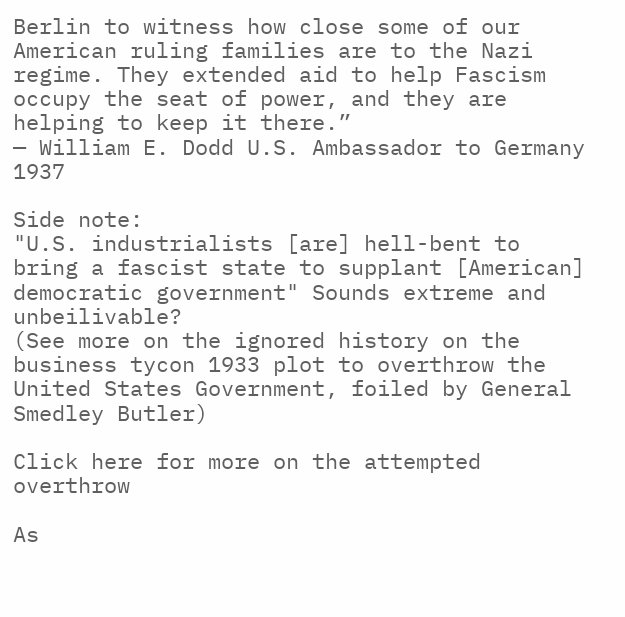Berlin to witness how close some of our American ruling families are to the Nazi regime. They extended aid to help Fascism occupy the seat of power, and they are helping to keep it there.”
— William E. Dodd U.S. Ambassador to Germany 1937

Side note:
"U.S. industrialists [are] hell-bent to bring a fascist state to supplant [American] democratic government" Sounds extreme and unbeilivable?
(See more on the ignored history on the business tycon 1933 plot to overthrow the United States Government, foiled by General Smedley Butler)

Click here for more on the attempted overthrow

As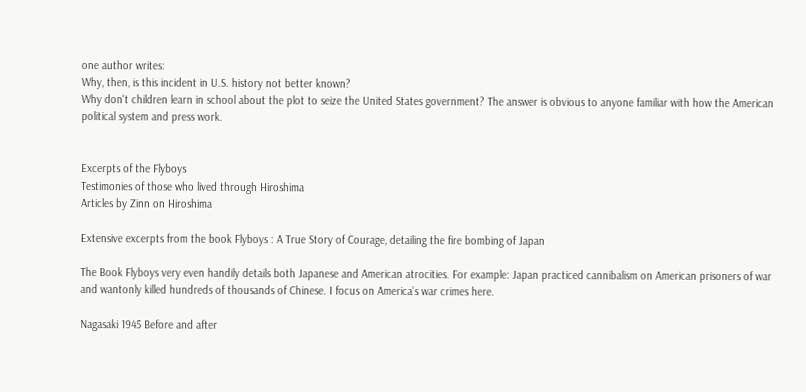one author writes:
Why, then, is this incident in U.S. history not better known?
Why don't children learn in school about the plot to seize the United States government? The answer is obvious to anyone familiar with how the American political system and press work.


Excerpts of the Flyboys
Testimonies of those who lived through Hiroshima
Articles by Zinn on Hiroshima

Extensive excerpts from the book Flyboys : A True Story of Courage, detailing the fire bombing of Japan

The Book Flyboys very even handily details both Japanese and American atrocities. For example: Japan practiced cannibalism on American prisoners of war and wantonly killed hundreds of thousands of Chinese. I focus on America’s war crimes here.

Nagasaki 1945 Before and after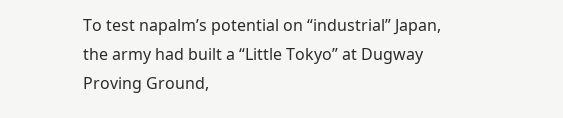To test napalm’s potential on “industrial” Japan, the army had built a “Little Tokyo” at Dugway Proving Ground,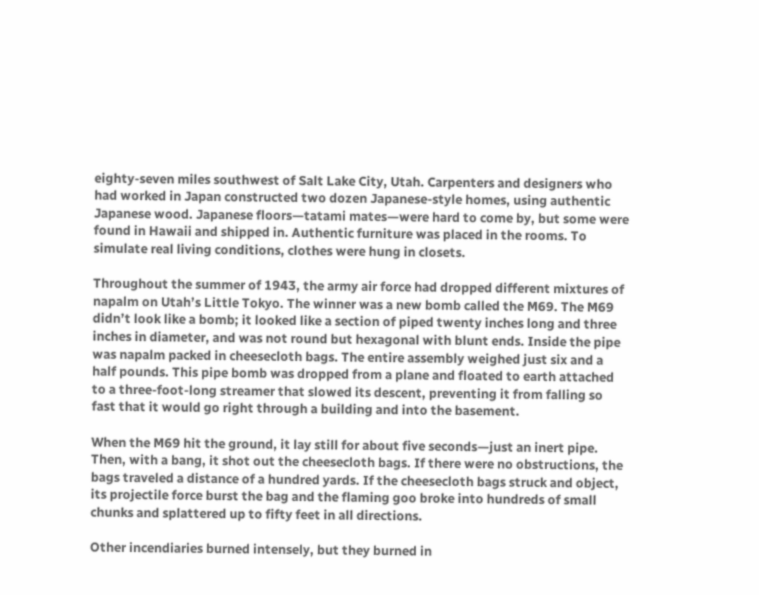eighty-seven miles southwest of Salt Lake City, Utah. Carpenters and designers who had worked in Japan constructed two dozen Japanese-style homes, using authentic Japanese wood. Japanese floors—tatami mates—were hard to come by, but some were found in Hawaii and shipped in. Authentic furniture was placed in the rooms. To simulate real living conditions, clothes were hung in closets.

Throughout the summer of 1943, the army air force had dropped different mixtures of napalm on Utah’s Little Tokyo. The winner was a new bomb called the M69. The M69 didn’t look like a bomb; it looked like a section of piped twenty inches long and three inches in diameter, and was not round but hexagonal with blunt ends. Inside the pipe was napalm packed in cheesecloth bags. The entire assembly weighed just six and a half pounds. This pipe bomb was dropped from a plane and floated to earth attached to a three-foot-long streamer that slowed its descent, preventing it from falling so fast that it would go right through a building and into the basement.

When the M69 hit the ground, it lay still for about five seconds—just an inert pipe. Then, with a bang, it shot out the cheesecloth bags. If there were no obstructions, the bags traveled a distance of a hundred yards. If the cheesecloth bags struck and object, its projectile force burst the bag and the flaming goo broke into hundreds of small chunks and splattered up to fifty feet in all directions.

Other incendiaries burned intensely, but they burned in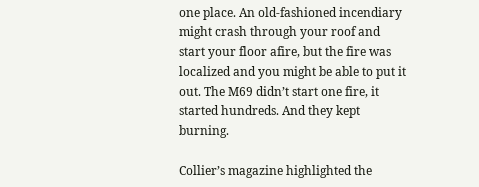one place. An old-fashioned incendiary might crash through your roof and start your floor afire, but the fire was localized and you might be able to put it out. The M69 didn’t start one fire, it started hundreds. And they kept burning.

Collier’s magazine highlighted the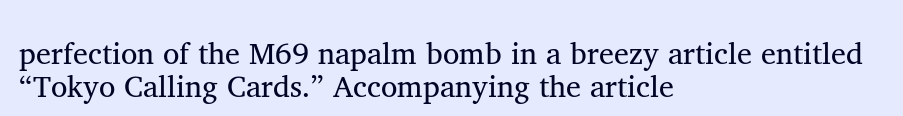perfection of the M69 napalm bomb in a breezy article entitled “Tokyo Calling Cards.” Accompanying the article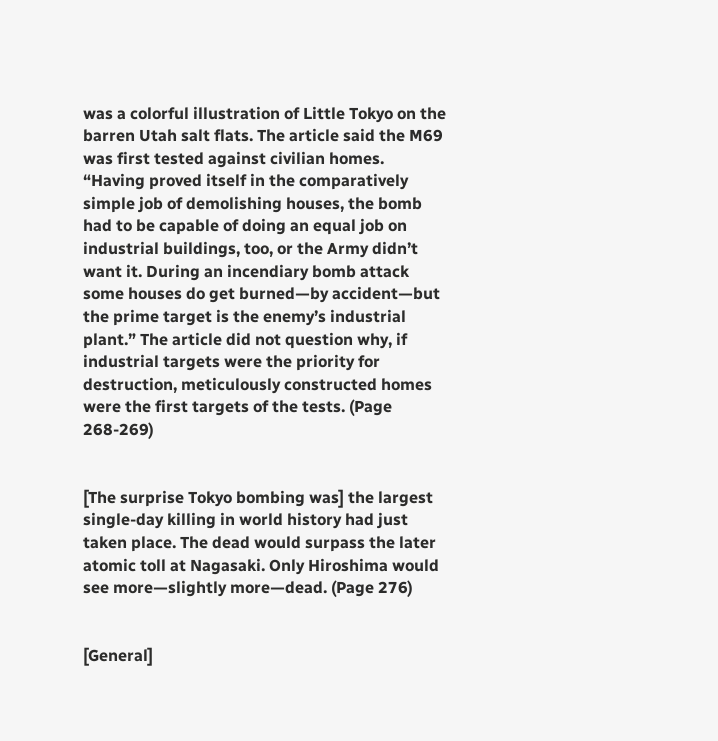was a colorful illustration of Little Tokyo on the barren Utah salt flats. The article said the M69 was first tested against civilian homes. “Having proved itself in the comparatively simple job of demolishing houses, the bomb had to be capable of doing an equal job on industrial buildings, too, or the Army didn’t want it. During an incendiary bomb attack some houses do get burned—by accident—but the prime target is the enemy’s industrial plant.” The article did not question why, if industrial targets were the priority for destruction, meticulously constructed homes were the first targets of the tests. (Page 268-269)


[The surprise Tokyo bombing was] the largest single-day killing in world history had just taken place. The dead would surpass the later atomic toll at Nagasaki. Only Hiroshima would see more—slightly more—dead. (Page 276)


[General]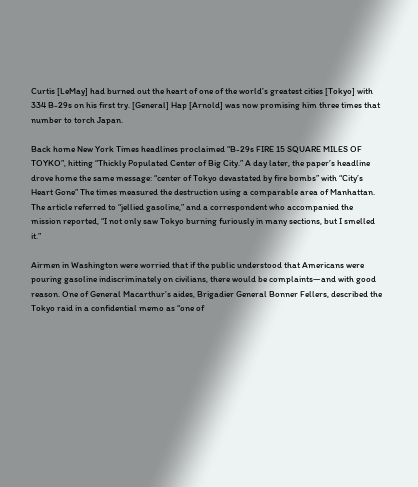Curtis [LeMay] had burned out the heart of one of the world’s greatest cities [Tokyo] with 334 B-29s on his first try. [General] Hap [Arnold] was now promising him three times that number to torch Japan.

Back home New York Times headlines proclaimed “B-29s FIRE 15 SQUARE MILES OF TOYKO”, hitting “Thickly Populated Center of Big City.” A day later, the paper’s headline drove home the same message: “center of Tokyo devastated by fire bombs” with “City’s Heart Gone” The times measured the destruction using a comparable area of Manhattan. The article referred to “jellied gasoline,” and a correspondent who accompanied the mission reported, “I not only saw Tokyo burning furiously in many sections, but I smelled it.”

Airmen in Washington were worried that if the public understood that Americans were pouring gasoline indiscriminately on civilians, there would be complaints—and with good reason. One of General Macarthur’s aides, Brigadier General Bonner Fellers, described the Tokyo raid in a confidential memo as “one of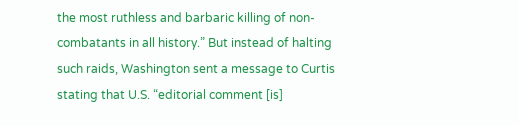the most ruthless and barbaric killing of non-combatants in all history.” But instead of halting such raids, Washington sent a message to Curtis stating that U.S. “editorial comment [is]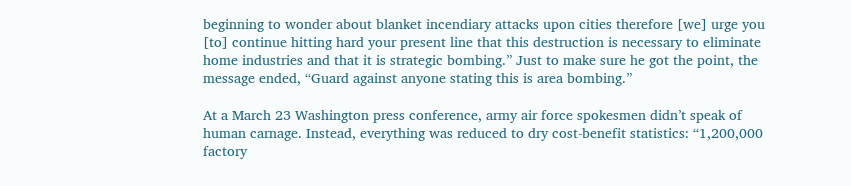beginning to wonder about blanket incendiary attacks upon cities therefore [we] urge you [to] continue hitting hard your present line that this destruction is necessary to eliminate home industries and that it is strategic bombing.” Just to make sure he got the point, the message ended, “Guard against anyone stating this is area bombing.”

At a March 23 Washington press conference, army air force spokesmen didn’t speak of human carnage. Instead, everything was reduced to dry cost-benefit statistics: “1,200,000 factory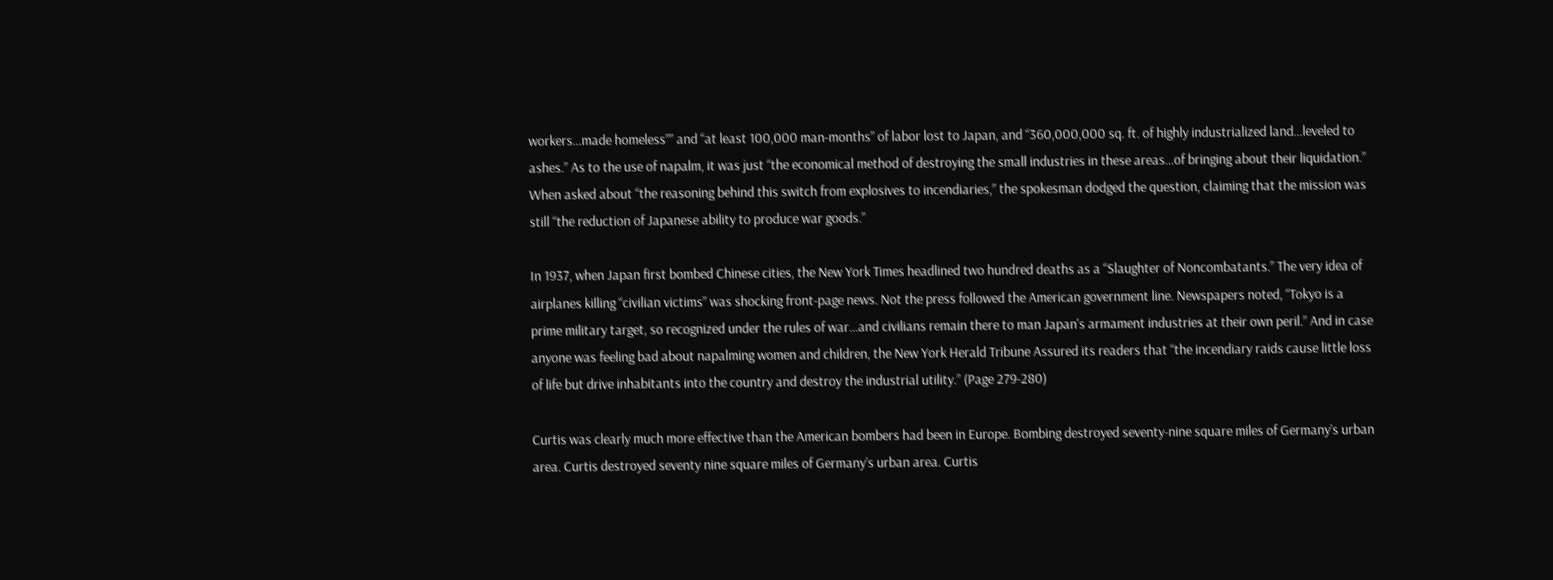workers…made homeless”” and “at least 100,000 man-months” of labor lost to Japan, and “360,000,000 sq. ft. of highly industrialized land…leveled to ashes.” As to the use of napalm, it was just “the economical method of destroying the small industries in these areas…of bringing about their liquidation.” When asked about “the reasoning behind this switch from explosives to incendiaries,” the spokesman dodged the question, claiming that the mission was still “the reduction of Japanese ability to produce war goods.”

In 1937, when Japan first bombed Chinese cities, the New York Times headlined two hundred deaths as a “Slaughter of Noncombatants.” The very idea of airplanes killing “civilian victims” was shocking front-page news. Not the press followed the American government line. Newspapers noted, “Tokyo is a prime military target, so recognized under the rules of war…and civilians remain there to man Japan's armament industries at their own peril.” And in case anyone was feeling bad about napalming women and children, the New York Herald Tribune Assured its readers that “the incendiary raids cause little loss of life but drive inhabitants into the country and destroy the industrial utility.” (Page 279-280)

Curtis was clearly much more effective than the American bombers had been in Europe. Bombing destroyed seventy-nine square miles of Germany’s urban area. Curtis destroyed seventy nine square miles of Germany’s urban area. Curtis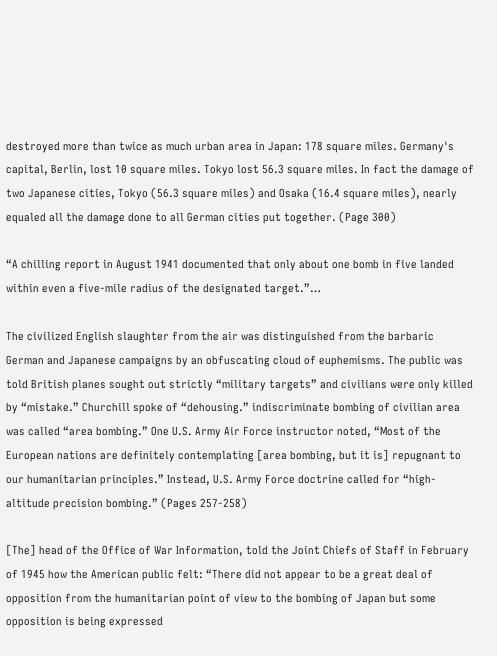destroyed more than twice as much urban area in Japan: 178 square miles. Germany's capital, Berlin, lost 10 square miles. Tokyo lost 56.3 square miles. In fact the damage of two Japanese cities, Tokyo (56.3 square miles) and Osaka (16.4 square miles), nearly equaled all the damage done to all German cities put together. (Page 300)

“A chilling report in August 1941 documented that only about one bomb in five landed within even a five-mile radius of the designated target.”…

The civilized English slaughter from the air was distinguished from the barbaric German and Japanese campaigns by an obfuscating cloud of euphemisms. The public was told British planes sought out strictly “military targets” and civilians were only killed by “mistake.” Churchill spoke of “dehousing.” indiscriminate bombing of civilian area was called “area bombing.” One U.S. Army Air Force instructor noted, “Most of the European nations are definitely contemplating [area bombing, but it is] repugnant to our humanitarian principles.” Instead, U.S. Army Force doctrine called for “high-altitude precision bombing.” (Pages 257-258)

[The] head of the Office of War Information, told the Joint Chiefs of Staff in February of 1945 how the American public felt: “There did not appear to be a great deal of opposition from the humanitarian point of view to the bombing of Japan but some opposition is being expressed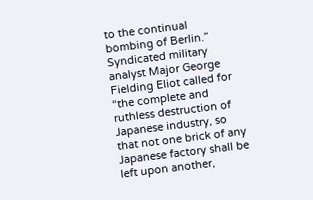to the continual bombing of Berlin.” Syndicated military analyst Major George Fielding Eliot called for “the complete and ruthless destruction of Japanese industry, so that not one brick of any Japanese factory shall be left upon another,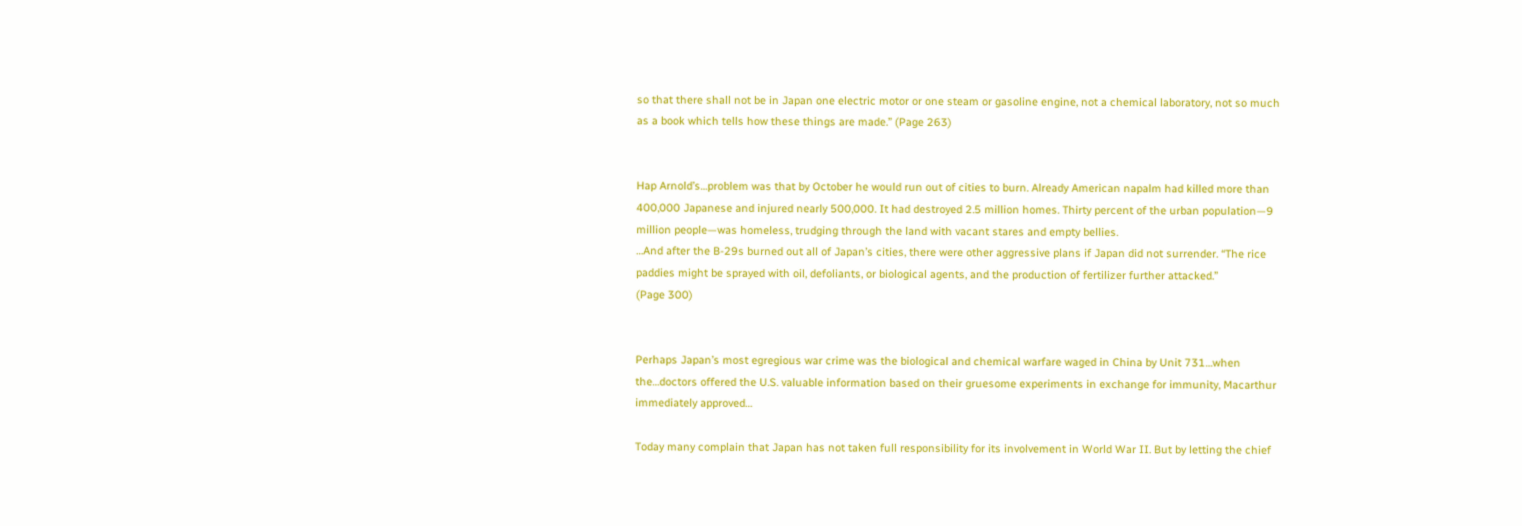so that there shall not be in Japan one electric motor or one steam or gasoline engine, not a chemical laboratory, not so much as a book which tells how these things are made.” (Page 263)


Hap Arnold’s…problem was that by October he would run out of cities to burn. Already American napalm had killed more than 400,000 Japanese and injured nearly 500,000. It had destroyed 2.5 million homes. Thirty percent of the urban population—9 million people—was homeless, trudging through the land with vacant stares and empty bellies.
…And after the B-29s burned out all of Japan’s cities, there were other aggressive plans if Japan did not surrender. “The rice paddies might be sprayed with oil, defoliants, or biological agents, and the production of fertilizer further attacked.”
(Page 300)


Perhaps Japan’s most egregious war crime was the biological and chemical warfare waged in China by Unit 731…when the…doctors offered the U.S. valuable information based on their gruesome experiments in exchange for immunity, Macarthur immediately approved…

Today many complain that Japan has not taken full responsibility for its involvement in World War II. But by letting the chief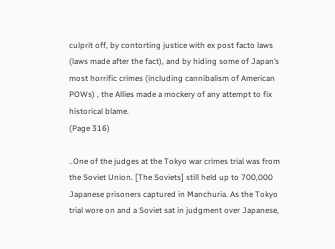culprit off, by contorting justice with ex post facto laws (laws made after the fact), and by hiding some of Japan’s most horrific crimes (including cannibalism of American POWs) , the Allies made a mockery of any attempt to fix historical blame.
(Page 316)

..One of the judges at the Tokyo war crimes trial was from the Soviet Union. [The Soviets] still held up to 700,000 Japanese prisoners captured in Manchuria. As the Tokyo trial wore on and a Soviet sat in judgment over Japanese,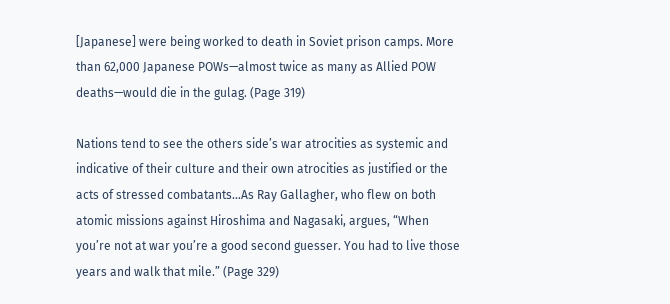[Japanese] were being worked to death in Soviet prison camps. More than 62,000 Japanese POWs—almost twice as many as Allied POW deaths—would die in the gulag. (Page 319)

Nations tend to see the others side’s war atrocities as systemic and indicative of their culture and their own atrocities as justified or the acts of stressed combatants…As Ray Gallagher, who flew on both atomic missions against Hiroshima and Nagasaki, argues, “When you’re not at war you’re a good second guesser. You had to live those years and walk that mile.” (Page 329)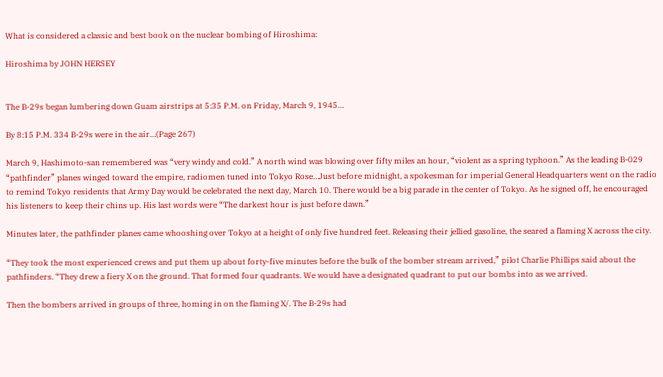What is considered a classic and best book on the nuclear bombing of Hiroshima:

Hiroshima by JOHN HERSEY


The B-29s began lumbering down Guam airstrips at 5:35 P.M. on Friday, March 9, 1945…

By 8:15 P.M. 334 B-29s were in the air…(Page 267)

March 9, Hashimoto-san remembered was “very windy and cold.” A north wind was blowing over fifty miles an hour, “violent as a spring typhoon.” As the leading B-029 “pathfinder” planes winged toward the empire, radiomen tuned into Tokyo Rose…Just before midnight, a spokesman for imperial General Headquarters went on the radio to remind Tokyo residents that Army Day would be celebrated the next day, March 10. There would be a big parade in the center of Tokyo. As he signed off, he encouraged his listeners to keep their chins up. His last words were “The darkest hour is just before dawn.”

Minutes later, the pathfinder planes came whooshing over Tokyo at a height of only five hundred feet. Releasing their jellied gasoline, the seared a flaming X across the city.

“They took the most experienced crews and put them up about forty-five minutes before the bulk of the bomber stream arrived,” pilot Charlie Phillips said about the pathfinders. “They drew a fiery X on the ground. That formed four quadrants. We would have a designated quadrant to put our bombs into as we arrived.

Then the bombers arrived in groups of three, homing in on the flaming X/. The B-29s had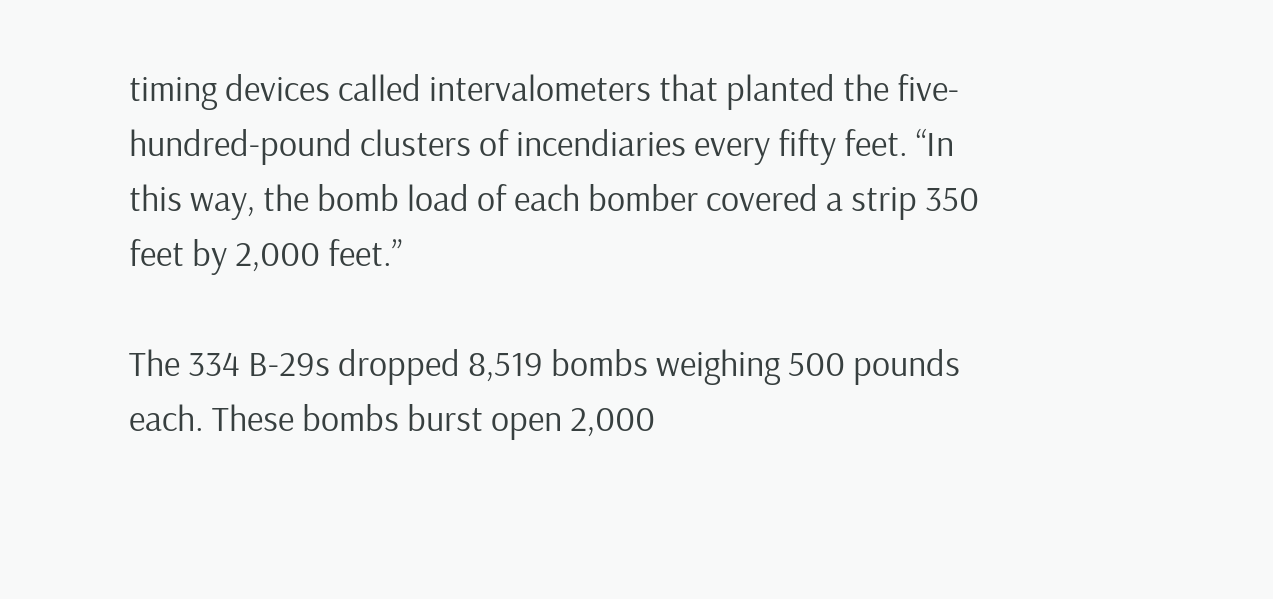timing devices called intervalometers that planted the five-hundred-pound clusters of incendiaries every fifty feet. “In this way, the bomb load of each bomber covered a strip 350 feet by 2,000 feet.”

The 334 B-29s dropped 8,519 bombs weighing 500 pounds each. These bombs burst open 2,000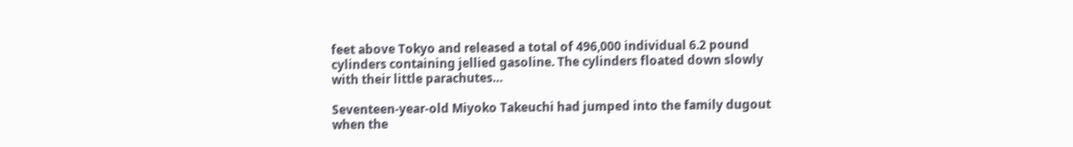feet above Tokyo and released a total of 496,000 individual 6.2 pound cylinders containing jellied gasoline. The cylinders floated down slowly with their little parachutes…

Seventeen-year-old Miyoko Takeuchi had jumped into the family dugout when the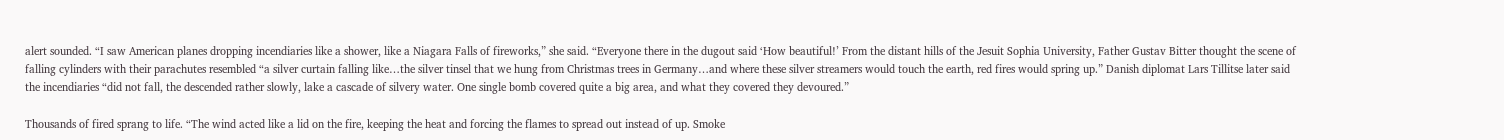alert sounded. “I saw American planes dropping incendiaries like a shower, like a Niagara Falls of fireworks,” she said. “Everyone there in the dugout said ‘How beautiful!’ From the distant hills of the Jesuit Sophia University, Father Gustav Bitter thought the scene of falling cylinders with their parachutes resembled “a silver curtain falling like…the silver tinsel that we hung from Christmas trees in Germany…and where these silver streamers would touch the earth, red fires would spring up.” Danish diplomat Lars Tillitse later said the incendiaries “did not fall, the descended rather slowly, lake a cascade of silvery water. One single bomb covered quite a big area, and what they covered they devoured.”

Thousands of fired sprang to life. “The wind acted like a lid on the fire, keeping the heat and forcing the flames to spread out instead of up. Smoke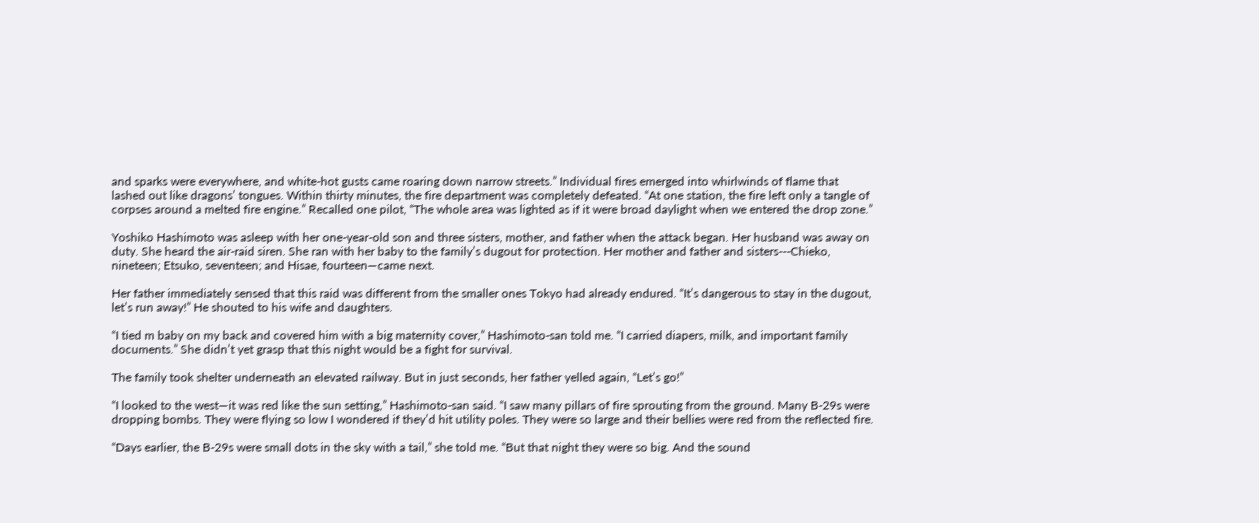and sparks were everywhere, and white-hot gusts came roaring down narrow streets.” Individual fires emerged into whirlwinds of flame that lashed out like dragons’ tongues. Within thirty minutes, the fire department was completely defeated. “At one station, the fire left only a tangle of corpses around a melted fire engine.” Recalled one pilot, “The whole area was lighted as if it were broad daylight when we entered the drop zone.”

Yoshiko Hashimoto was asleep with her one-year-old son and three sisters, mother, and father when the attack began. Her husband was away on duty. She heard the air-raid siren. She ran with her baby to the family’s dugout for protection. Her mother and father and sisters---Chieko, nineteen; Etsuko, seventeen; and Hisae, fourteen—came next.

Her father immediately sensed that this raid was different from the smaller ones Tokyo had already endured. “It’s dangerous to stay in the dugout, let’s run away!” He shouted to his wife and daughters.

“I tied m baby on my back and covered him with a big maternity cover,” Hashimoto-san told me. “I carried diapers, milk, and important family documents.” She didn’t yet grasp that this night would be a fight for survival.

The family took shelter underneath an elevated railway. But in just seconds, her father yelled again, “Let’s go!”

“I looked to the west—it was red like the sun setting,” Hashimoto-san said. “I saw many pillars of fire sprouting from the ground. Many B-29s were dropping bombs. They were flying so low I wondered if they’d hit utility poles. They were so large and their bellies were red from the reflected fire.

“Days earlier, the B-29s were small dots in the sky with a tail,” she told me. “But that night they were so big. And the sound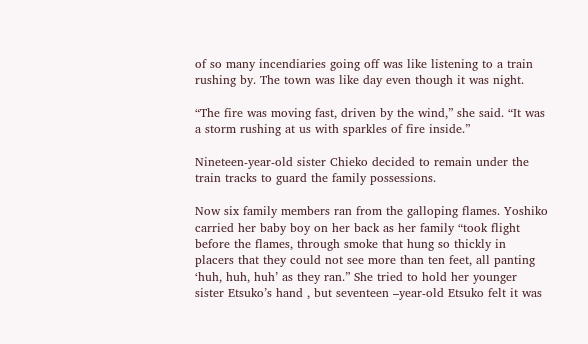of so many incendiaries going off was like listening to a train rushing by. The town was like day even though it was night.

“The fire was moving fast, driven by the wind,” she said. “It was a storm rushing at us with sparkles of fire inside.”

Nineteen-year-old sister Chieko decided to remain under the train tracks to guard the family possessions.

Now six family members ran from the galloping flames. Yoshiko carried her baby boy on her back as her family “took flight before the flames, through smoke that hung so thickly in placers that they could not see more than ten feet, all panting ‘huh, huh, huh’ as they ran.” She tried to hold her younger sister Etsuko’s hand , but seventeen –year-old Etsuko felt it was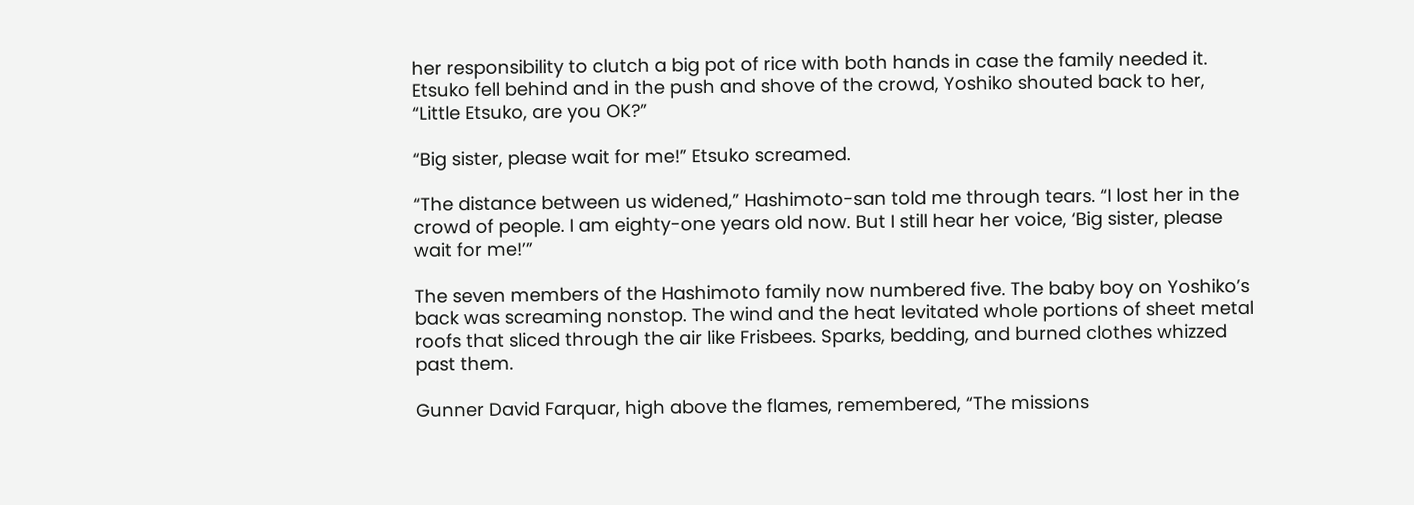her responsibility to clutch a big pot of rice with both hands in case the family needed it. Etsuko fell behind and in the push and shove of the crowd, Yoshiko shouted back to her, “Little Etsuko, are you OK?”

“Big sister, please wait for me!” Etsuko screamed.

“The distance between us widened,” Hashimoto-san told me through tears. “I lost her in the crowd of people. I am eighty-one years old now. But I still hear her voice, ‘Big sister, please wait for me!’”

The seven members of the Hashimoto family now numbered five. The baby boy on Yoshiko’s back was screaming nonstop. The wind and the heat levitated whole portions of sheet metal roofs that sliced through the air like Frisbees. Sparks, bedding, and burned clothes whizzed past them.

Gunner David Farquar, high above the flames, remembered, “The missions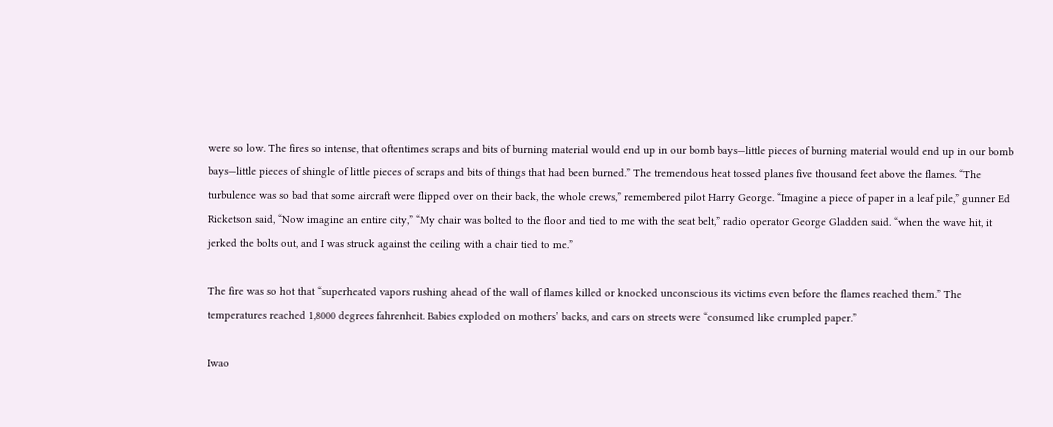were so low. The fires so intense, that oftentimes scraps and bits of burning material would end up in our bomb bays—little pieces of burning material would end up in our bomb bays—little pieces of shingle of little pieces of scraps and bits of things that had been burned.” The tremendous heat tossed planes five thousand feet above the flames. “The turbulence was so bad that some aircraft were flipped over on their back, the whole crews,” remembered pilot Harry George. “Imagine a piece of paper in a leaf pile,” gunner Ed Ricketson said, “Now imagine an entire city,” “My chair was bolted to the floor and tied to me with the seat belt,” radio operator George Gladden said. “when the wave hit, it jerked the bolts out, and I was struck against the ceiling with a chair tied to me.”

The fire was so hot that “superheated vapors rushing ahead of the wall of flames killed or knocked unconscious its victims even before the flames reached them.” The temperatures reached 1,8000 degrees fahrenheit. Babies exploded on mothers’ backs, and cars on streets were “consumed like crumpled paper.”

Iwao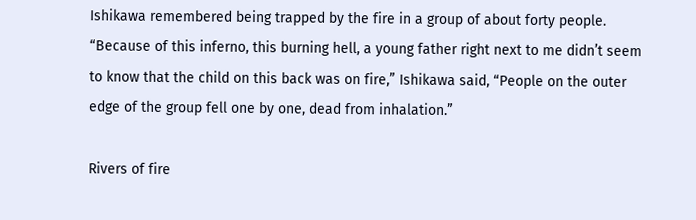Ishikawa remembered being trapped by the fire in a group of about forty people. “Because of this inferno, this burning hell, a young father right next to me didn’t seem to know that the child on this back was on fire,” Ishikawa said, “People on the outer edge of the group fell one by one, dead from inhalation.”

Rivers of fire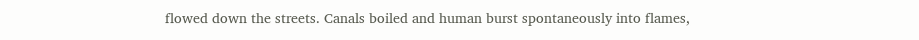flowed down the streets. Canals boiled and human burst spontaneously into flames,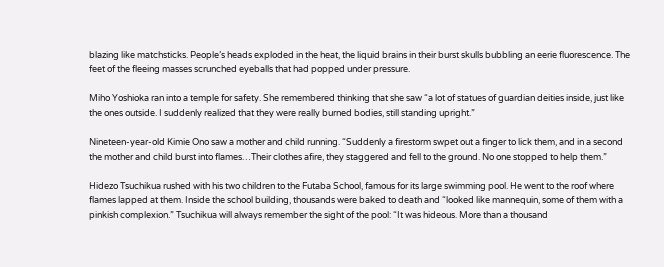blazing like matchsticks. People’s heads exploded in the heat, the liquid brains in their burst skulls bubbling an eerie fluorescence. The feet of the fleeing masses scrunched eyeballs that had popped under pressure.

Miho Yoshioka ran into a temple for safety. She remembered thinking that she saw “a lot of statues of guardian deities inside, just like the ones outside. I suddenly realized that they were really burned bodies, still standing upright.”

Nineteen-year-old Kimie Ono saw a mother and child running. “Suddenly a firestorm swpet out a finger to lick them, and in a second the mother and child burst into flames…Their clothes afire, they staggered and fell to the ground. No one stopped to help them.”

Hidezo Tsuchikua rushed with his two children to the Futaba School, famous for its large swimming pool. He went to the roof where flames lapped at them. Inside the school building, thousands were baked to death and “looked like mannequin, some of them with a pinkish complexion.” Tsuchikua will always remember the sight of the pool: “It was hideous. More than a thousand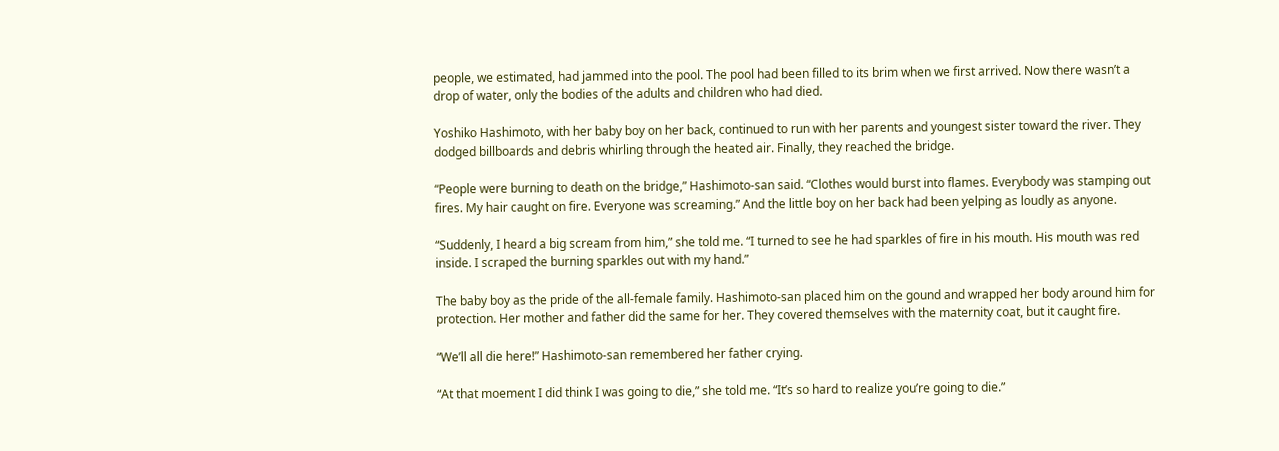people, we estimated, had jammed into the pool. The pool had been filled to its brim when we first arrived. Now there wasn’t a drop of water, only the bodies of the adults and children who had died.

Yoshiko Hashimoto, with her baby boy on her back, continued to run with her parents and youngest sister toward the river. They dodged billboards and debris whirling through the heated air. Finally, they reached the bridge.

“People were burning to death on the bridge,” Hashimoto-san said. “Clothes would burst into flames. Everybody was stamping out fires. My hair caught on fire. Everyone was screaming.” And the little boy on her back had been yelping as loudly as anyone.

“Suddenly, I heard a big scream from him,” she told me. “I turned to see he had sparkles of fire in his mouth. His mouth was red inside. I scraped the burning sparkles out with my hand.”

The baby boy as the pride of the all-female family. Hashimoto-san placed him on the gound and wrapped her body around him for protection. Her mother and father did the same for her. They covered themselves with the maternity coat, but it caught fire.

“We’ll all die here!” Hashimoto-san remembered her father crying.

“At that moement I did think I was going to die,” she told me. “It’s so hard to realize you’re going to die.”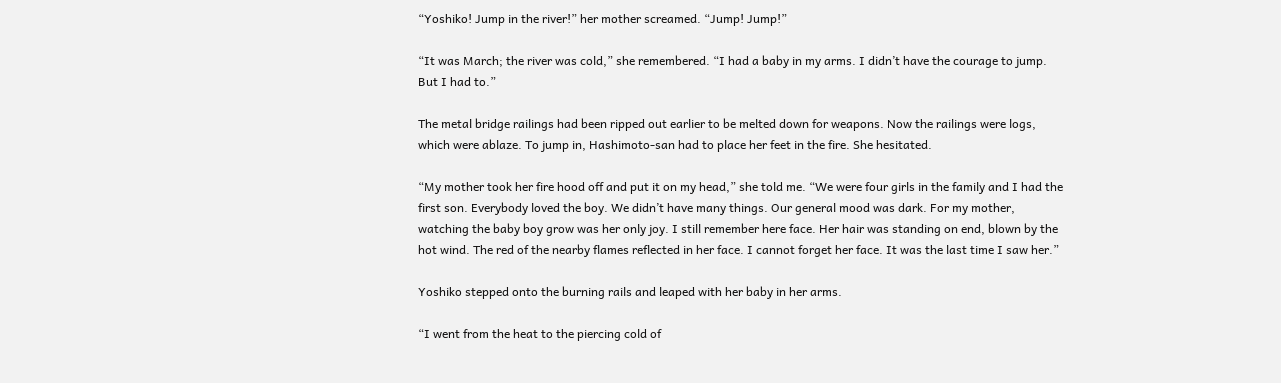“Yoshiko! Jump in the river!” her mother screamed. “Jump! Jump!”

“It was March; the river was cold,” she remembered. “I had a baby in my arms. I didn’t have the courage to jump. But I had to.”

The metal bridge railings had been ripped out earlier to be melted down for weapons. Now the railings were logs, which were ablaze. To jump in, Hashimoto-san had to place her feet in the fire. She hesitated.

“My mother took her fire hood off and put it on my head,” she told me. “We were four girls in the family and I had the first son. Everybody loved the boy. We didn’t have many things. Our general mood was dark. For my mother, watching the baby boy grow was her only joy. I still remember here face. Her hair was standing on end, blown by the hot wind. The red of the nearby flames reflected in her face. I cannot forget her face. It was the last time I saw her.”

Yoshiko stepped onto the burning rails and leaped with her baby in her arms.

“I went from the heat to the piercing cold of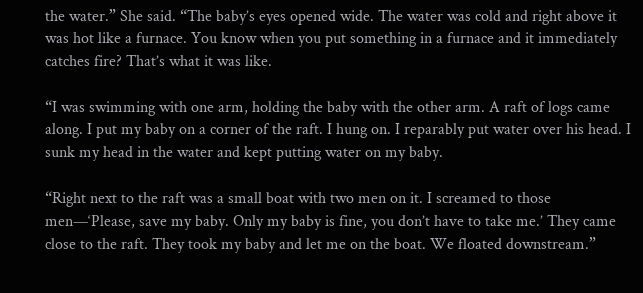the water.” She said. “The baby’s eyes opened wide. The water was cold and right above it was hot like a furnace. You know when you put something in a furnace and it immediately catches fire? That’s what it was like.

“I was swimming with one arm, holding the baby with the other arm. A raft of logs came along. I put my baby on a corner of the raft. I hung on. I reparably put water over his head. I sunk my head in the water and kept putting water on my baby.

“Right next to the raft was a small boat with two men on it. I screamed to those men—‘Please, save my baby. Only my baby is fine, you don’t have to take me.’ They came close to the raft. They took my baby and let me on the boat. We floated downstream.”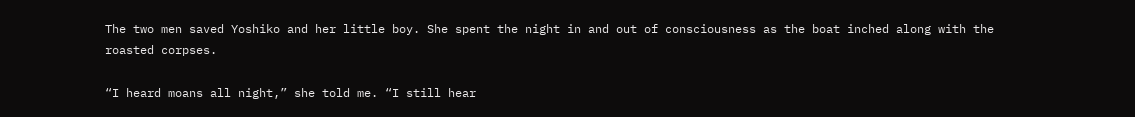The two men saved Yoshiko and her little boy. She spent the night in and out of consciousness as the boat inched along with the roasted corpses.

“I heard moans all night,” she told me. “I still hear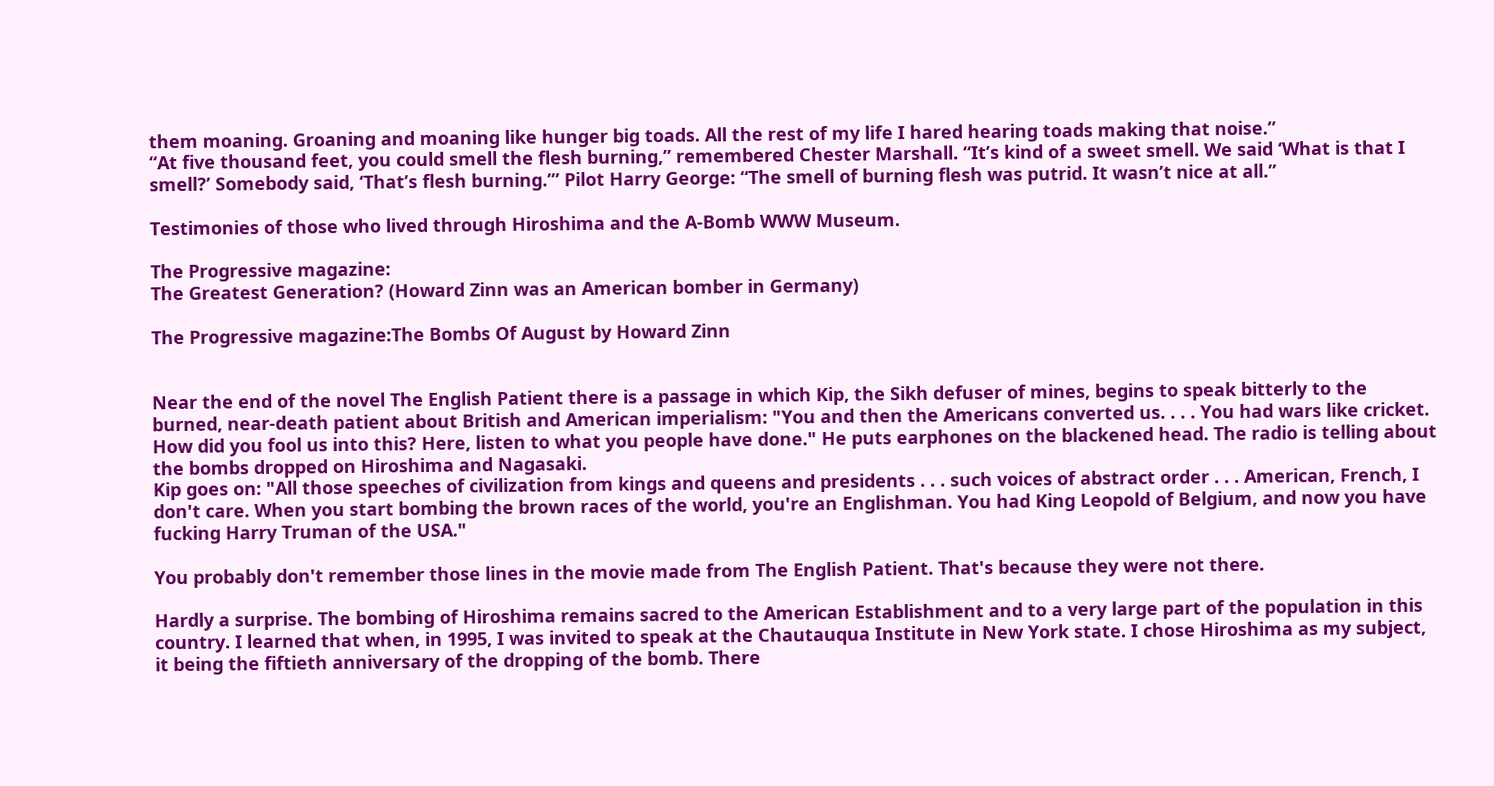them moaning. Groaning and moaning like hunger big toads. All the rest of my life I hared hearing toads making that noise.”
“At five thousand feet, you could smell the flesh burning,” remembered Chester Marshall. “It’s kind of a sweet smell. We said ‘What is that I smell?’ Somebody said, ‘That’s flesh burning.’” Pilot Harry George: “The smell of burning flesh was putrid. It wasn’t nice at all.”

Testimonies of those who lived through Hiroshima and the A-Bomb WWW Museum.

The Progressive magazine:
The Greatest Generation? (Howard Zinn was an American bomber in Germany)

The Progressive magazine:The Bombs Of August by Howard Zinn


Near the end of the novel The English Patient there is a passage in which Kip, the Sikh defuser of mines, begins to speak bitterly to the burned, near-death patient about British and American imperialism: "You and then the Americans converted us. . . . You had wars like cricket. How did you fool us into this? Here, listen to what you people have done." He puts earphones on the blackened head. The radio is telling about the bombs dropped on Hiroshima and Nagasaki.
Kip goes on: "All those speeches of civilization from kings and queens and presidents . . . such voices of abstract order . . . American, French, I don't care. When you start bombing the brown races of the world, you're an Englishman. You had King Leopold of Belgium, and now you have fucking Harry Truman of the USA."

You probably don't remember those lines in the movie made from The English Patient. That's because they were not there.

Hardly a surprise. The bombing of Hiroshima remains sacred to the American Establishment and to a very large part of the population in this country. I learned that when, in 1995, I was invited to speak at the Chautauqua Institute in New York state. I chose Hiroshima as my subject, it being the fiftieth anniversary of the dropping of the bomb. There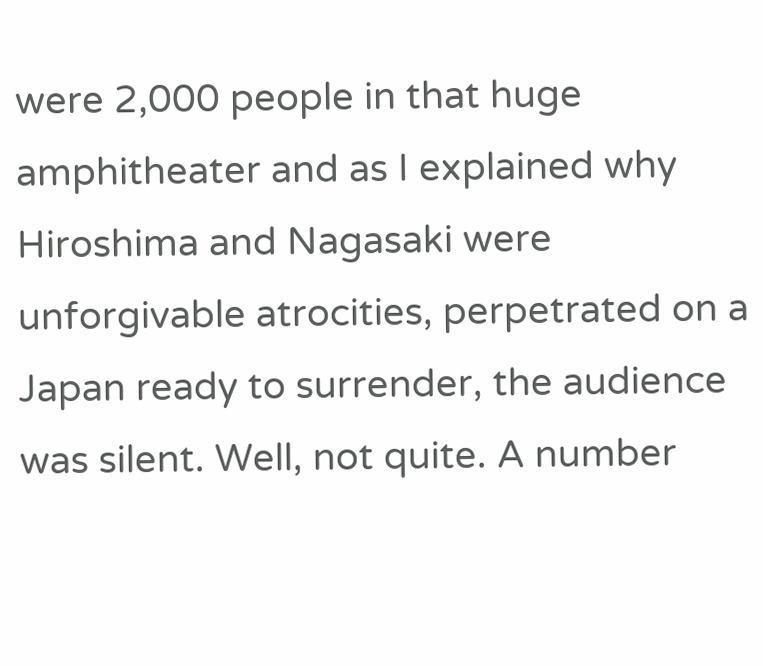were 2,000 people in that huge amphitheater and as I explained why Hiroshima and Nagasaki were unforgivable atrocities, perpetrated on a Japan ready to surrender, the audience was silent. Well, not quite. A number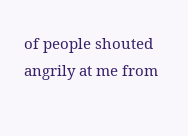of people shouted angrily at me from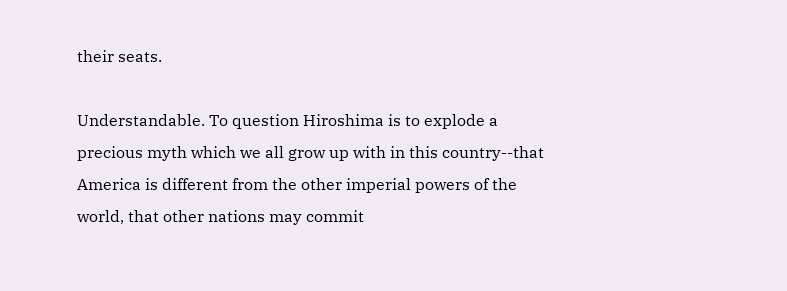their seats.

Understandable. To question Hiroshima is to explode a precious myth which we all grow up with in this country--that America is different from the other imperial powers of the world, that other nations may commit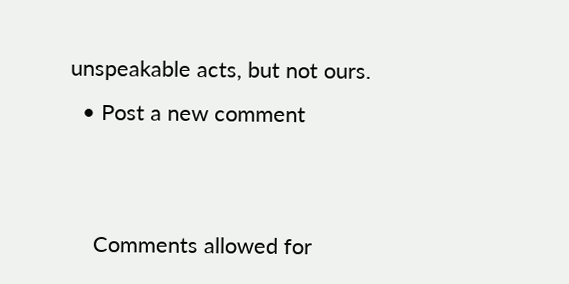unspeakable acts, but not ours.
  • Post a new comment


    Comments allowed for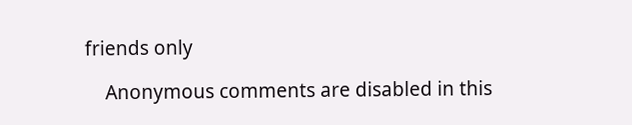friends only

    Anonymous comments are disabled in this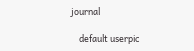journal

    default userpic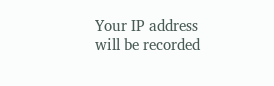Your IP address will be recorded